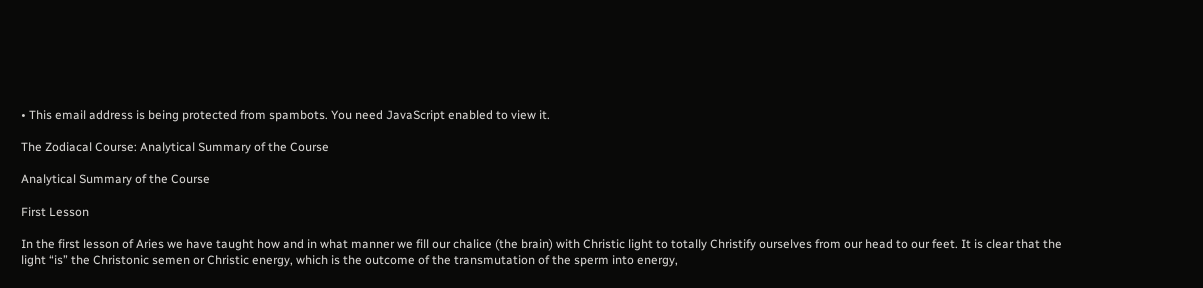• This email address is being protected from spambots. You need JavaScript enabled to view it.

The Zodiacal Course: Analytical Summary of the Course

Analytical Summary of the Course

First Lesson

In the first lesson of Aries we have taught how and in what manner we fill our chalice (the brain) with Christic light to totally Christify ourselves from our head to our feet. It is clear that the light “is” the Christonic semen or Christic energy, which is the outcome of the transmutation of the sperm into energy,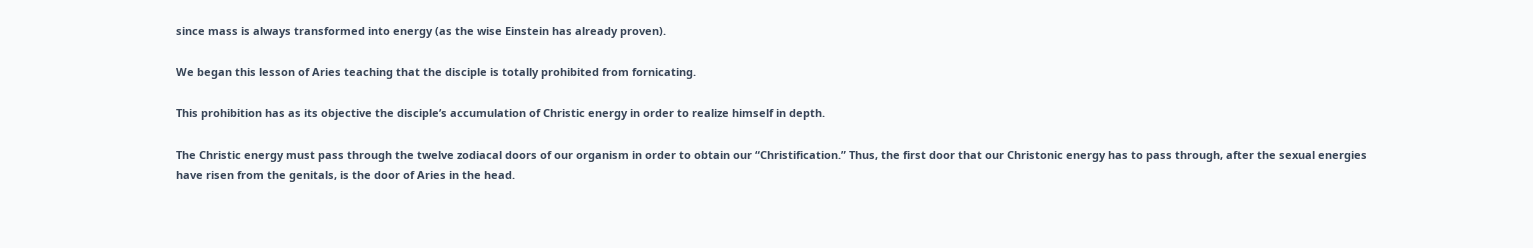since mass is always transformed into energy (as the wise Einstein has already proven).

We began this lesson of Aries teaching that the disciple is totally prohibited from fornicating.

This prohibition has as its objective the disciple’s accumulation of Christic energy in order to realize himself in depth.

The Christic energy must pass through the twelve zodiacal doors of our organism in order to obtain our “Christification.” Thus, the first door that our Christonic energy has to pass through, after the sexual energies have risen from the genitals, is the door of Aries in the head.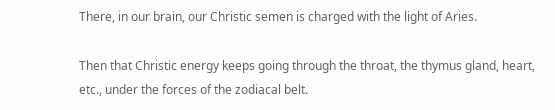There, in our brain, our Christic semen is charged with the light of Aries.

Then that Christic energy keeps going through the throat, the thymus gland, heart, etc., under the forces of the zodiacal belt.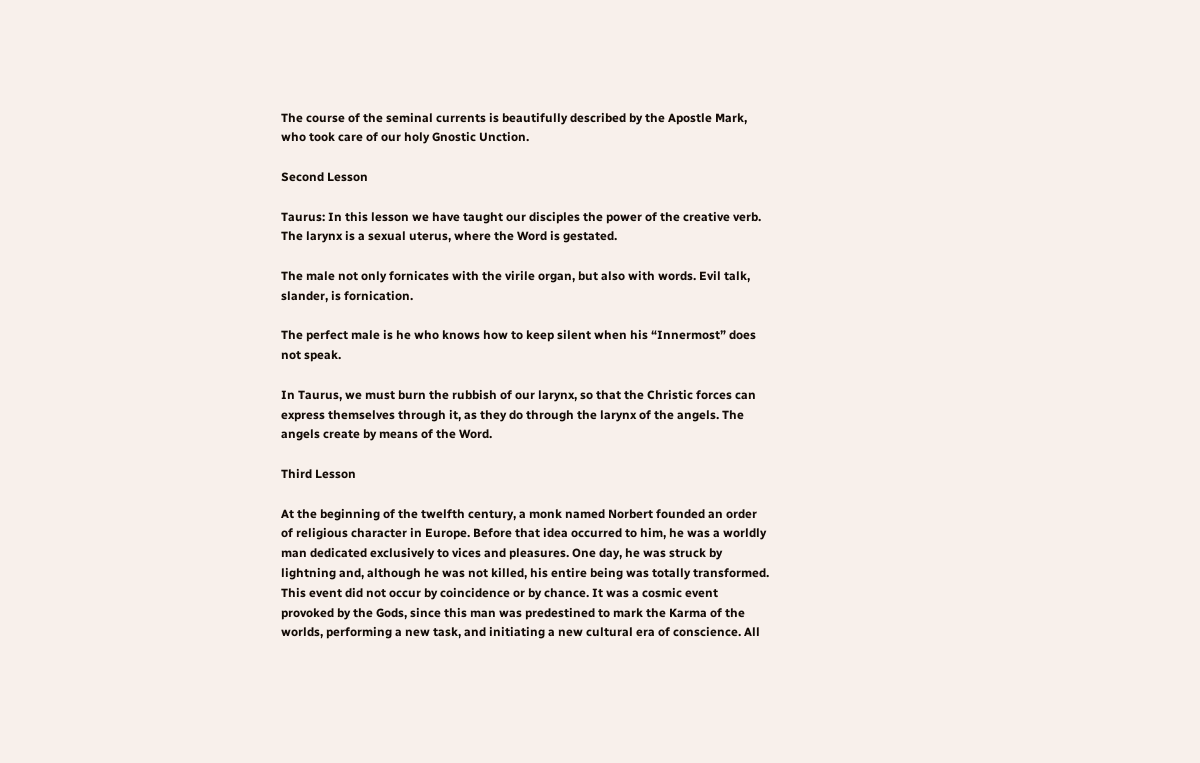The course of the seminal currents is beautifully described by the Apostle Mark, who took care of our holy Gnostic Unction.

Second Lesson

Taurus: In this lesson we have taught our disciples the power of the creative verb. The larynx is a sexual uterus, where the Word is gestated.

The male not only fornicates with the virile organ, but also with words. Evil talk, slander, is fornication.

The perfect male is he who knows how to keep silent when his “Innermost” does not speak.

In Taurus, we must burn the rubbish of our larynx, so that the Christic forces can express themselves through it, as they do through the larynx of the angels. The angels create by means of the Word.

Third Lesson

At the beginning of the twelfth century, a monk named Norbert founded an order of religious character in Europe. Before that idea occurred to him, he was a worldly man dedicated exclusively to vices and pleasures. One day, he was struck by lightning and, although he was not killed, his entire being was totally transformed. This event did not occur by coincidence or by chance. It was a cosmic event provoked by the Gods, since this man was predestined to mark the Karma of the worlds, performing a new task, and initiating a new cultural era of conscience. All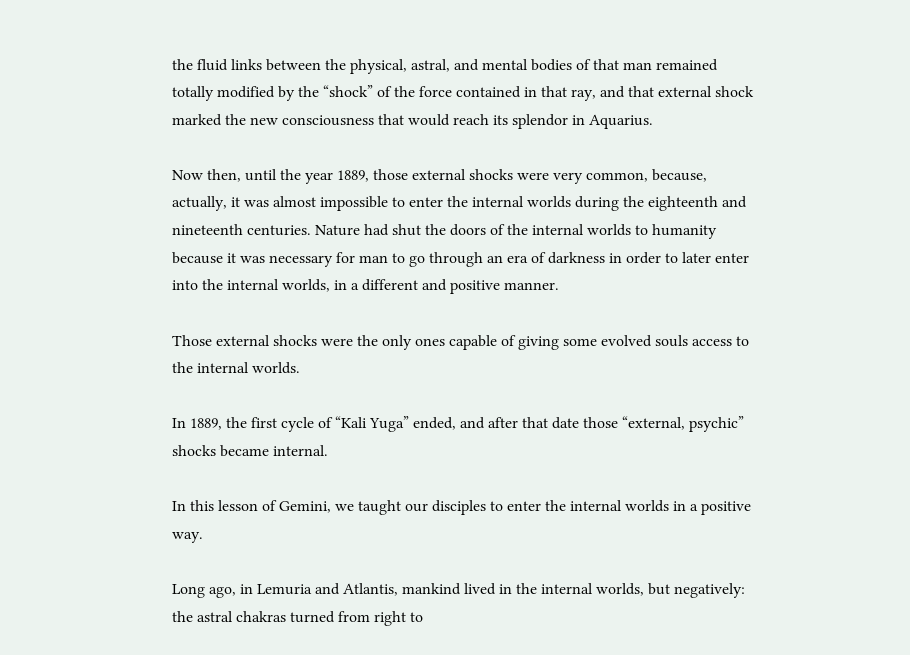the fluid links between the physical, astral, and mental bodies of that man remained totally modified by the “shock” of the force contained in that ray, and that external shock marked the new consciousness that would reach its splendor in Aquarius.

Now then, until the year 1889, those external shocks were very common, because, actually, it was almost impossible to enter the internal worlds during the eighteenth and nineteenth centuries. Nature had shut the doors of the internal worlds to humanity because it was necessary for man to go through an era of darkness in order to later enter into the internal worlds, in a different and positive manner.

Those external shocks were the only ones capable of giving some evolved souls access to the internal worlds.

In 1889, the first cycle of “Kali Yuga” ended, and after that date those “external, psychic” shocks became internal.

In this lesson of Gemini, we taught our disciples to enter the internal worlds in a positive way.

Long ago, in Lemuria and Atlantis, mankind lived in the internal worlds, but negatively: the astral chakras turned from right to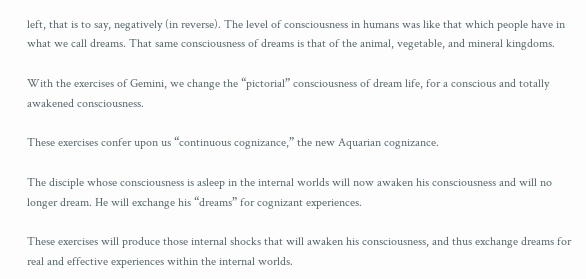left, that is to say, negatively (in reverse). The level of consciousness in humans was like that which people have in what we call dreams. That same consciousness of dreams is that of the animal, vegetable, and mineral kingdoms.

With the exercises of Gemini, we change the “pictorial” consciousness of dream life, for a conscious and totally awakened consciousness.

These exercises confer upon us “continuous cognizance,” the new Aquarian cognizance.

The disciple whose consciousness is asleep in the internal worlds will now awaken his consciousness and will no longer dream. He will exchange his “dreams” for cognizant experiences.

These exercises will produce those internal shocks that will awaken his consciousness, and thus exchange dreams for real and effective experiences within the internal worlds.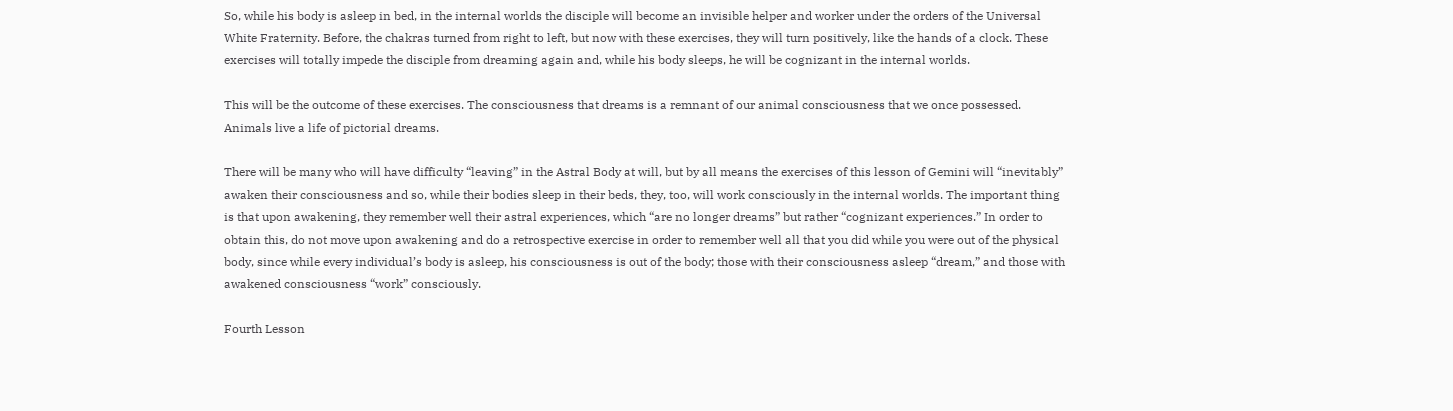So, while his body is asleep in bed, in the internal worlds the disciple will become an invisible helper and worker under the orders of the Universal White Fraternity. Before, the chakras turned from right to left, but now with these exercises, they will turn positively, like the hands of a clock. These exercises will totally impede the disciple from dreaming again and, while his body sleeps, he will be cognizant in the internal worlds.

This will be the outcome of these exercises. The consciousness that dreams is a remnant of our animal consciousness that we once possessed. Animals live a life of pictorial dreams.

There will be many who will have difficulty “leaving” in the Astral Body at will, but by all means the exercises of this lesson of Gemini will “inevitably” awaken their consciousness and so, while their bodies sleep in their beds, they, too, will work consciously in the internal worlds. The important thing is that upon awakening, they remember well their astral experiences, which “are no longer dreams” but rather “cognizant experiences.” In order to obtain this, do not move upon awakening and do a retrospective exercise in order to remember well all that you did while you were out of the physical body, since while every individual’s body is asleep, his consciousness is out of the body; those with their consciousness asleep “dream,” and those with awakened consciousness “work” consciously.

Fourth Lesson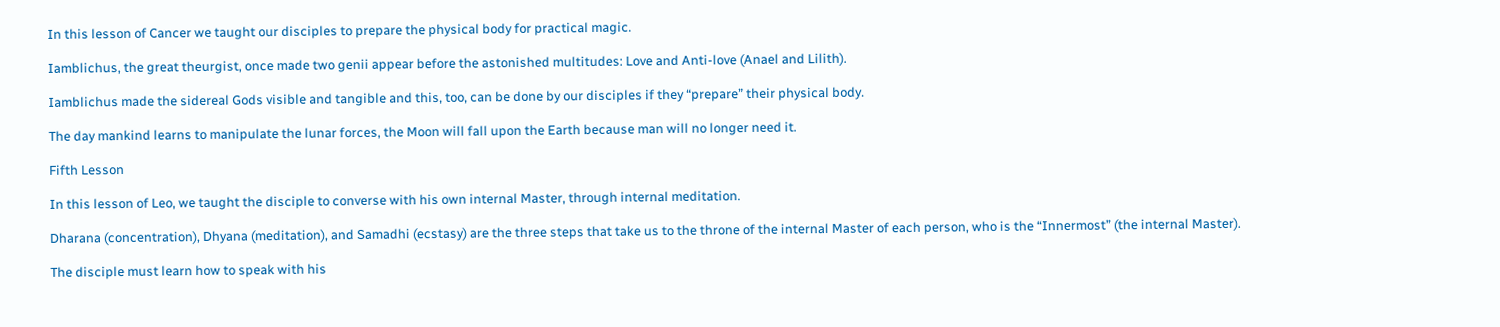In this lesson of Cancer we taught our disciples to prepare the physical body for practical magic.

Iamblichus, the great theurgist, once made two genii appear before the astonished multitudes: Love and Anti-love (Anael and Lilith).

Iamblichus made the sidereal Gods visible and tangible and this, too, can be done by our disciples if they “prepare” their physical body.

The day mankind learns to manipulate the lunar forces, the Moon will fall upon the Earth because man will no longer need it.

Fifth Lesson

In this lesson of Leo, we taught the disciple to converse with his own internal Master, through internal meditation.

Dharana (concentration), Dhyana (meditation), and Samadhi (ecstasy) are the three steps that take us to the throne of the internal Master of each person, who is the “Innermost” (the internal Master).

The disciple must learn how to speak with his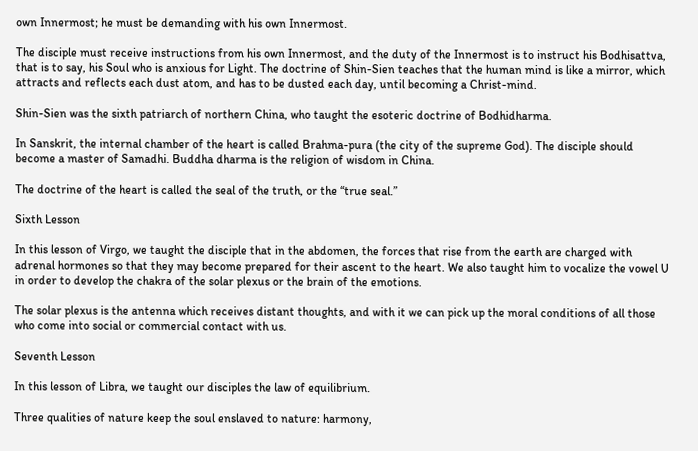own Innermost; he must be demanding with his own Innermost.

The disciple must receive instructions from his own Innermost, and the duty of the Innermost is to instruct his Bodhisattva, that is to say, his Soul who is anxious for Light. The doctrine of Shin-Sien teaches that the human mind is like a mirror, which attracts and reflects each dust atom, and has to be dusted each day, until becoming a Christ-mind.

Shin-Sien was the sixth patriarch of northern China, who taught the esoteric doctrine of Bodhidharma.

In Sanskrit, the internal chamber of the heart is called Brahma-pura (the city of the supreme God). The disciple should become a master of Samadhi. Buddha dharma is the religion of wisdom in China.

The doctrine of the heart is called the seal of the truth, or the “true seal.”

Sixth Lesson

In this lesson of Virgo, we taught the disciple that in the abdomen, the forces that rise from the earth are charged with adrenal hormones so that they may become prepared for their ascent to the heart. We also taught him to vocalize the vowel U in order to develop the chakra of the solar plexus or the brain of the emotions.

The solar plexus is the antenna which receives distant thoughts, and with it we can pick up the moral conditions of all those who come into social or commercial contact with us.

Seventh Lesson

In this lesson of Libra, we taught our disciples the law of equilibrium.

Three qualities of nature keep the soul enslaved to nature: harmony,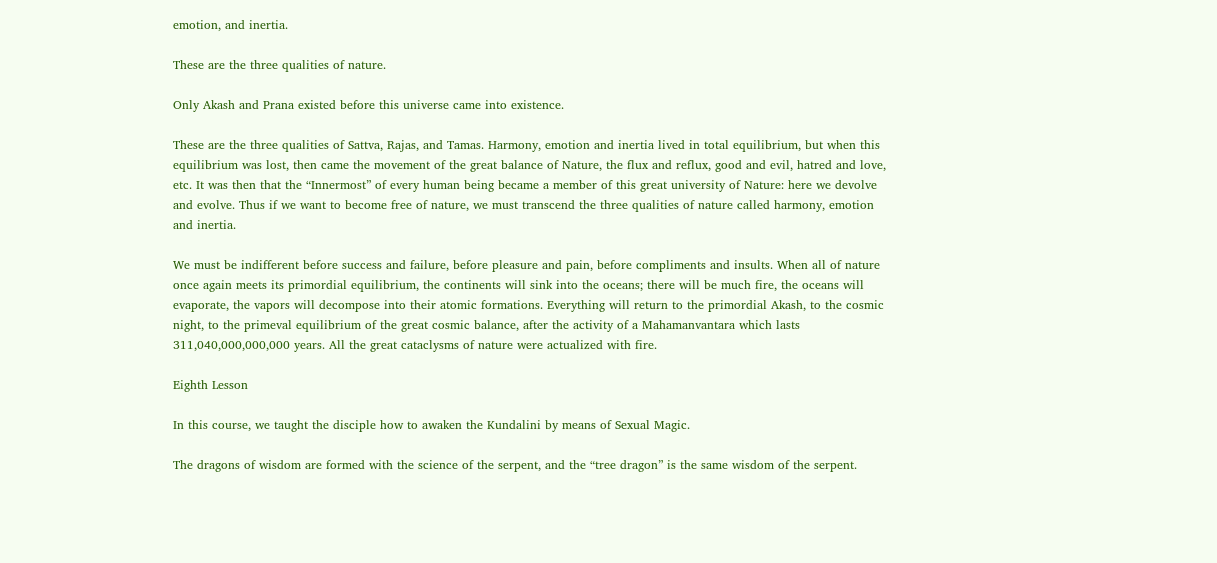emotion, and inertia.

These are the three qualities of nature.

Only Akash and Prana existed before this universe came into existence.

These are the three qualities of Sattva, Rajas, and Tamas. Harmony, emotion and inertia lived in total equilibrium, but when this equilibrium was lost, then came the movement of the great balance of Nature, the flux and reflux, good and evil, hatred and love, etc. It was then that the “Innermost” of every human being became a member of this great university of Nature: here we devolve and evolve. Thus if we want to become free of nature, we must transcend the three qualities of nature called harmony, emotion and inertia.

We must be indifferent before success and failure, before pleasure and pain, before compliments and insults. When all of nature once again meets its primordial equilibrium, the continents will sink into the oceans; there will be much fire, the oceans will evaporate, the vapors will decompose into their atomic formations. Everything will return to the primordial Akash, to the cosmic night, to the primeval equilibrium of the great cosmic balance, after the activity of a Mahamanvantara which lasts 311,040,000,000,000 years. All the great cataclysms of nature were actualized with fire.

Eighth Lesson

In this course, we taught the disciple how to awaken the Kundalini by means of Sexual Magic.

The dragons of wisdom are formed with the science of the serpent, and the “tree dragon” is the same wisdom of the serpent.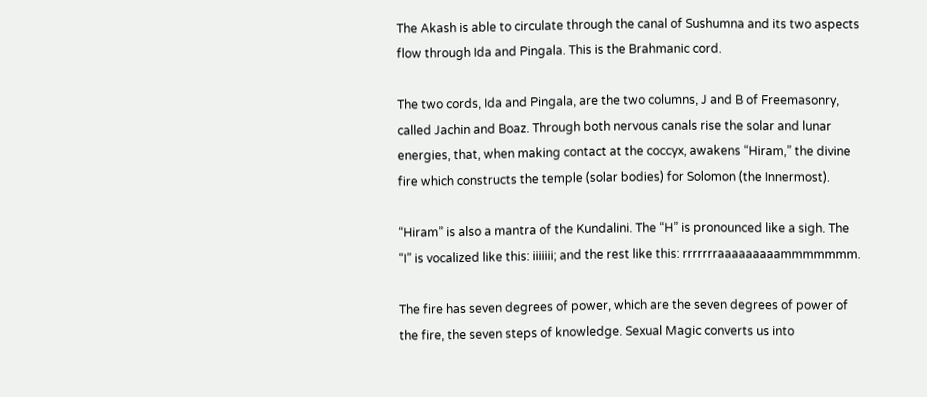The Akash is able to circulate through the canal of Sushumna and its two aspects flow through Ida and Pingala. This is the Brahmanic cord.

The two cords, Ida and Pingala, are the two columns, J and B of Freemasonry, called Jachin and Boaz. Through both nervous canals rise the solar and lunar energies, that, when making contact at the coccyx, awakens “Hiram,” the divine fire which constructs the temple (solar bodies) for Solomon (the Innermost).

“Hiram” is also a mantra of the Kundalini. The “H” is pronounced like a sigh. The “I” is vocalized like this: iiiiiii; and the rest like this: rrrrrrraaaaaaaaammmmmmm.

The fire has seven degrees of power, which are the seven degrees of power of the fire, the seven steps of knowledge. Sexual Magic converts us into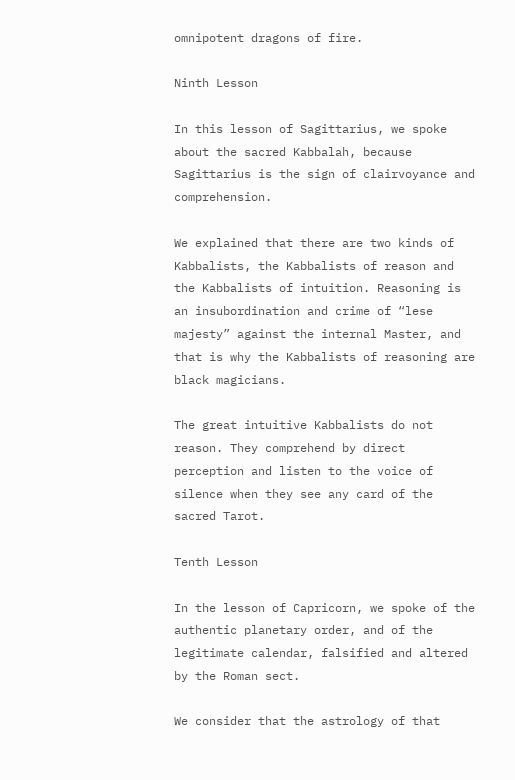omnipotent dragons of fire.

Ninth Lesson

In this lesson of Sagittarius, we spoke about the sacred Kabbalah, because Sagittarius is the sign of clairvoyance and comprehension.

We explained that there are two kinds of Kabbalists, the Kabbalists of reason and the Kabbalists of intuition. Reasoning is an insubordination and crime of “lese majesty” against the internal Master, and that is why the Kabbalists of reasoning are black magicians.

The great intuitive Kabbalists do not reason. They comprehend by direct perception and listen to the voice of silence when they see any card of the sacred Tarot.

Tenth Lesson

In the lesson of Capricorn, we spoke of the authentic planetary order, and of the legitimate calendar, falsified and altered by the Roman sect.

We consider that the astrology of that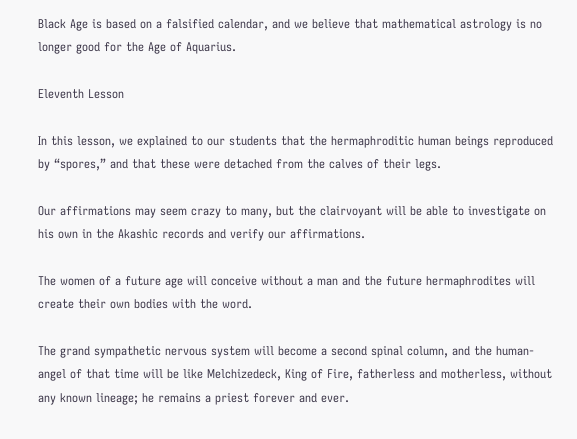Black Age is based on a falsified calendar, and we believe that mathematical astrology is no longer good for the Age of Aquarius.

Eleventh Lesson

In this lesson, we explained to our students that the hermaphroditic human beings reproduced by “spores,” and that these were detached from the calves of their legs.

Our affirmations may seem crazy to many, but the clairvoyant will be able to investigate on his own in the Akashic records and verify our affirmations.

The women of a future age will conceive without a man and the future hermaphrodites will create their own bodies with the word.

The grand sympathetic nervous system will become a second spinal column, and the human-angel of that time will be like Melchizedeck, King of Fire, fatherless and motherless, without any known lineage; he remains a priest forever and ever.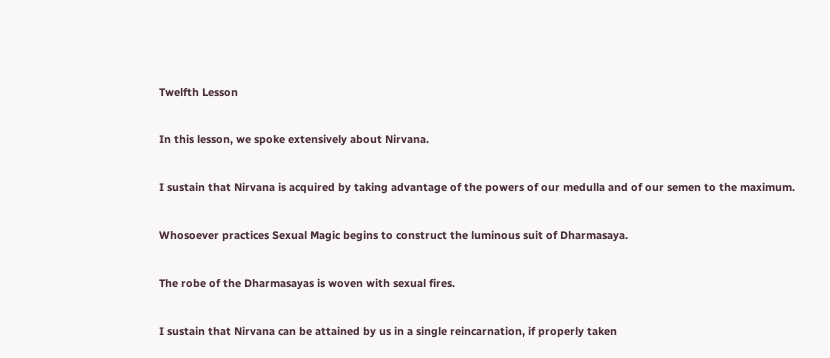Twelfth Lesson

In this lesson, we spoke extensively about Nirvana.

I sustain that Nirvana is acquired by taking advantage of the powers of our medulla and of our semen to the maximum.

Whosoever practices Sexual Magic begins to construct the luminous suit of Dharmasaya.

The robe of the Dharmasayas is woven with sexual fires.

I sustain that Nirvana can be attained by us in a single reincarnation, if properly taken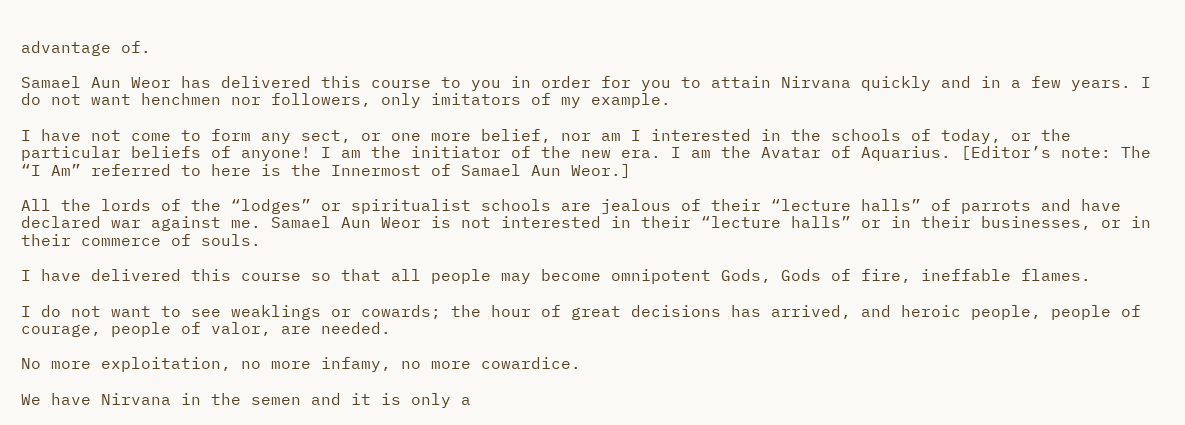advantage of.

Samael Aun Weor has delivered this course to you in order for you to attain Nirvana quickly and in a few years. I do not want henchmen nor followers, only imitators of my example.

I have not come to form any sect, or one more belief, nor am I interested in the schools of today, or the particular beliefs of anyone! I am the initiator of the new era. I am the Avatar of Aquarius. [Editor’s note: The “I Am” referred to here is the Innermost of Samael Aun Weor.]

All the lords of the “lodges” or spiritualist schools are jealous of their “lecture halls” of parrots and have declared war against me. Samael Aun Weor is not interested in their “lecture halls” or in their businesses, or in their commerce of souls.

I have delivered this course so that all people may become omnipotent Gods, Gods of fire, ineffable flames.

I do not want to see weaklings or cowards; the hour of great decisions has arrived, and heroic people, people of courage, people of valor, are needed.

No more exploitation, no more infamy, no more cowardice.

We have Nirvana in the semen and it is only a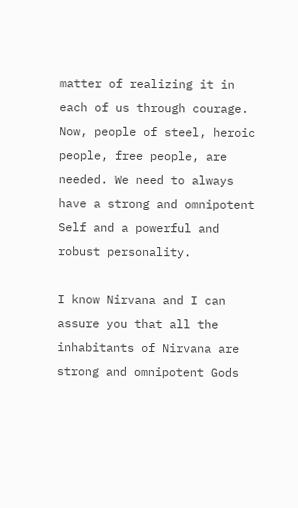matter of realizing it in each of us through courage. Now, people of steel, heroic people, free people, are needed. We need to always have a strong and omnipotent Self and a powerful and robust personality.

I know Nirvana and I can assure you that all the inhabitants of Nirvana are strong and omnipotent Gods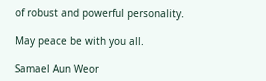of robust and powerful personality.

May peace be with you all.

Samael Aun Weor